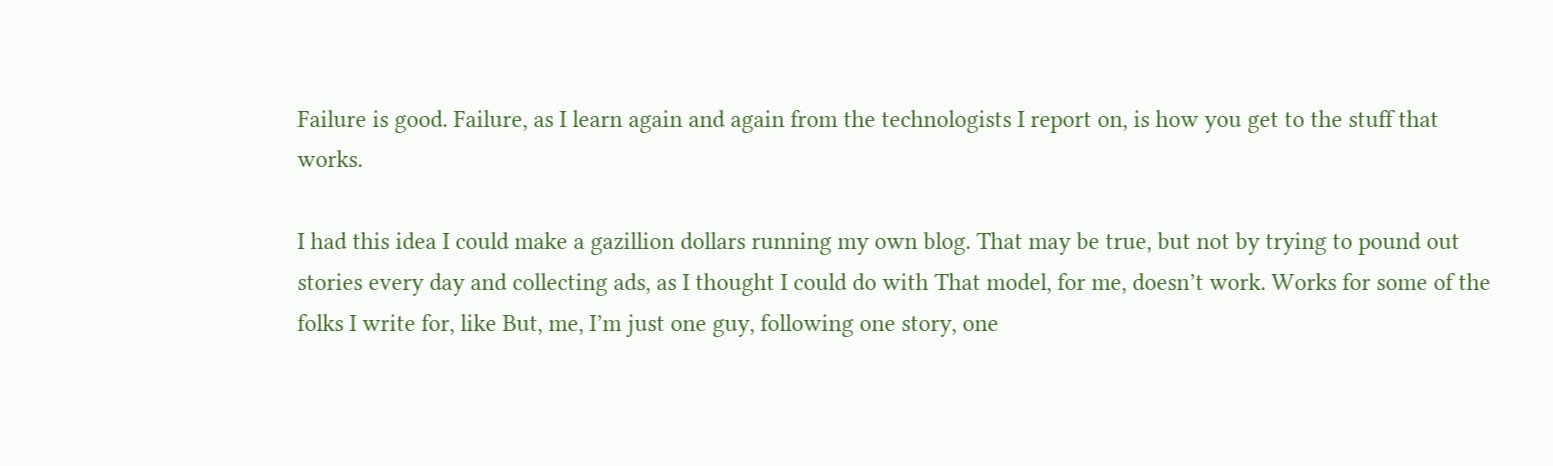Failure is good. Failure, as I learn again and again from the technologists I report on, is how you get to the stuff that works.

I had this idea I could make a gazillion dollars running my own blog. That may be true, but not by trying to pound out stories every day and collecting ads, as I thought I could do with That model, for me, doesn’t work. Works for some of the folks I write for, like But, me, I’m just one guy, following one story, one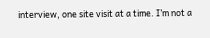interview, one site visit at a time. I’m not a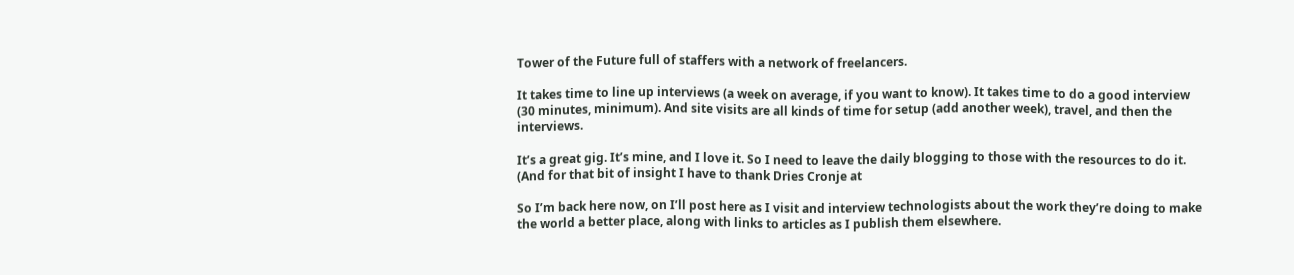Tower of the Future full of staffers with a network of freelancers.

It takes time to line up interviews (a week on average, if you want to know). It takes time to do a good interview (30 minutes, minimum). And site visits are all kinds of time for setup (add another week), travel, and then the interviews.

It’s a great gig. It’s mine, and I love it. So I need to leave the daily blogging to those with the resources to do it. (And for that bit of insight I have to thank Dries Cronje at

So I’m back here now, on I’ll post here as I visit and interview technologists about the work they’re doing to make the world a better place, along with links to articles as I publish them elsewhere.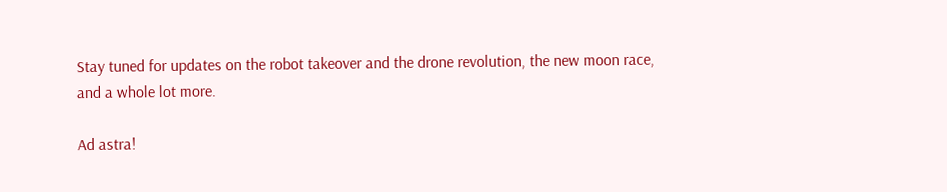Stay tuned for updates on the robot takeover and the drone revolution, the new moon race, and a whole lot more.

Ad astra!